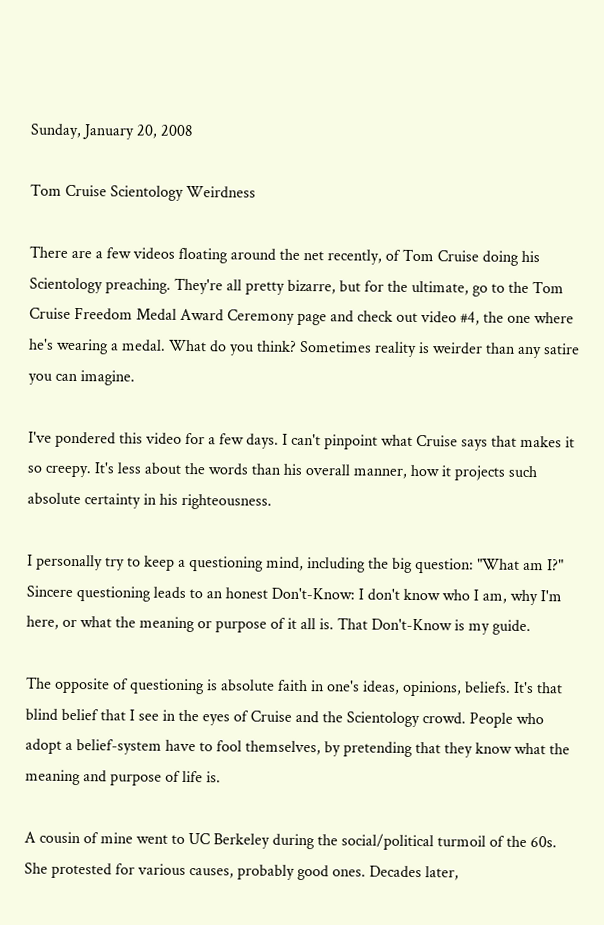Sunday, January 20, 2008

Tom Cruise Scientology Weirdness

There are a few videos floating around the net recently, of Tom Cruise doing his Scientology preaching. They're all pretty bizarre, but for the ultimate, go to the Tom Cruise Freedom Medal Award Ceremony page and check out video #4, the one where he's wearing a medal. What do you think? Sometimes reality is weirder than any satire you can imagine.

I've pondered this video for a few days. I can't pinpoint what Cruise says that makes it so creepy. It's less about the words than his overall manner, how it projects such absolute certainty in his righteousness.

I personally try to keep a questioning mind, including the big question: "What am I?" Sincere questioning leads to an honest Don't-Know: I don't know who I am, why I'm here, or what the meaning or purpose of it all is. That Don't-Know is my guide.

The opposite of questioning is absolute faith in one's ideas, opinions, beliefs. It's that blind belief that I see in the eyes of Cruise and the Scientology crowd. People who adopt a belief-system have to fool themselves, by pretending that they know what the meaning and purpose of life is.

A cousin of mine went to UC Berkeley during the social/political turmoil of the 60s. She protested for various causes, probably good ones. Decades later,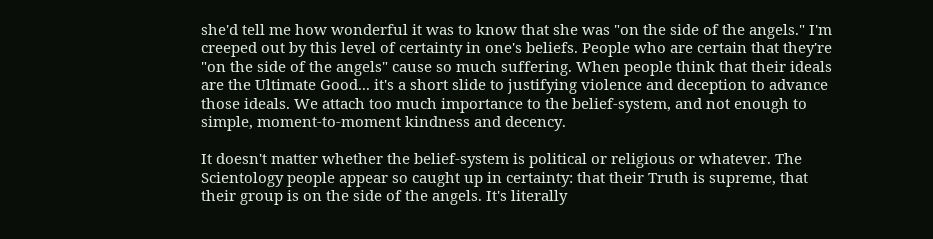she'd tell me how wonderful it was to know that she was "on the side of the angels." I'm creeped out by this level of certainty in one's beliefs. People who are certain that they're "on the side of the angels" cause so much suffering. When people think that their ideals are the Ultimate Good... it's a short slide to justifying violence and deception to advance those ideals. We attach too much importance to the belief-system, and not enough to simple, moment-to-moment kindness and decency.

It doesn't matter whether the belief-system is political or religious or whatever. The Scientology people appear so caught up in certainty: that their Truth is supreme, that their group is on the side of the angels. It's literally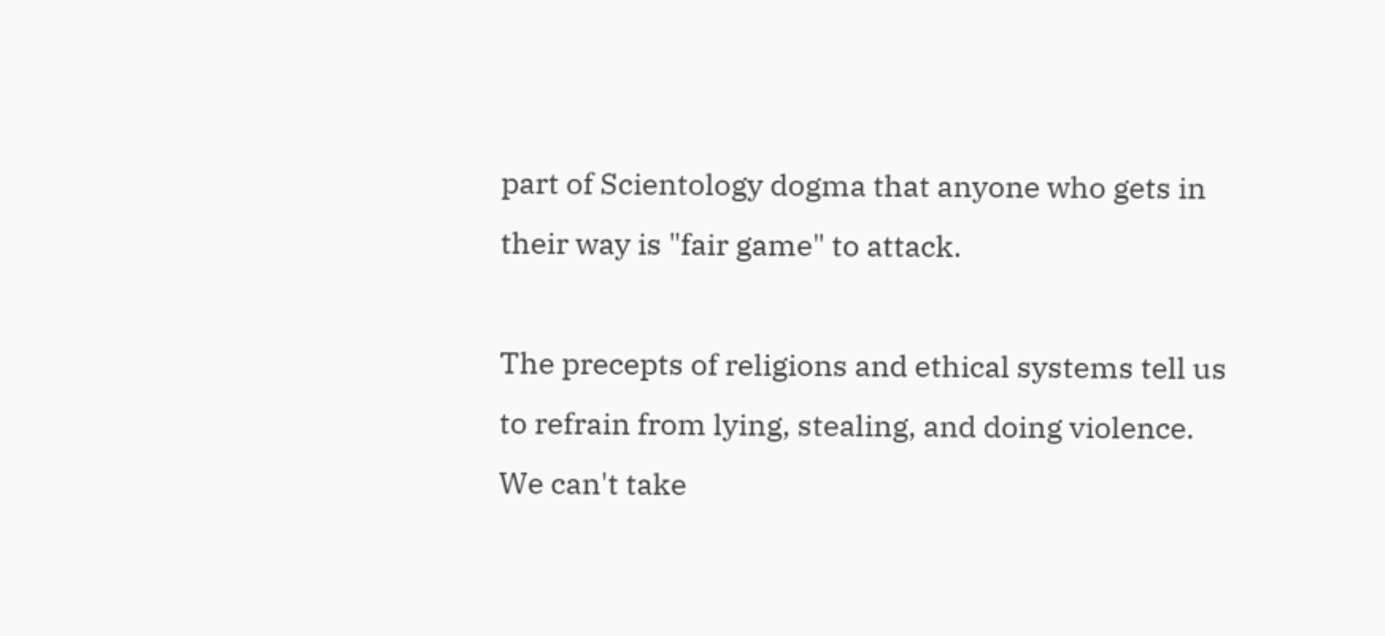part of Scientology dogma that anyone who gets in their way is "fair game" to attack.

The precepts of religions and ethical systems tell us to refrain from lying, stealing, and doing violence. We can't take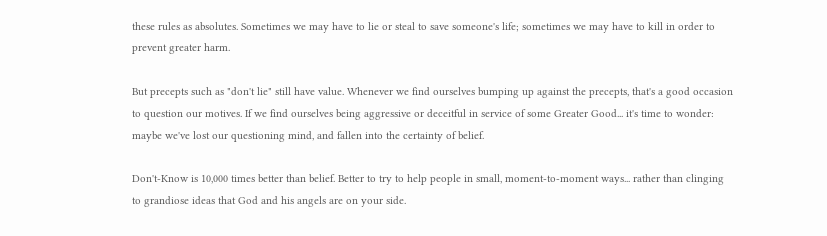these rules as absolutes. Sometimes we may have to lie or steal to save someone's life; sometimes we may have to kill in order to prevent greater harm.

But precepts such as "don't lie" still have value. Whenever we find ourselves bumping up against the precepts, that's a good occasion to question our motives. If we find ourselves being aggressive or deceitful in service of some Greater Good... it's time to wonder: maybe we've lost our questioning mind, and fallen into the certainty of belief.

Don't-Know is 10,000 times better than belief. Better to try to help people in small, moment-to-moment ways... rather than clinging to grandiose ideas that God and his angels are on your side.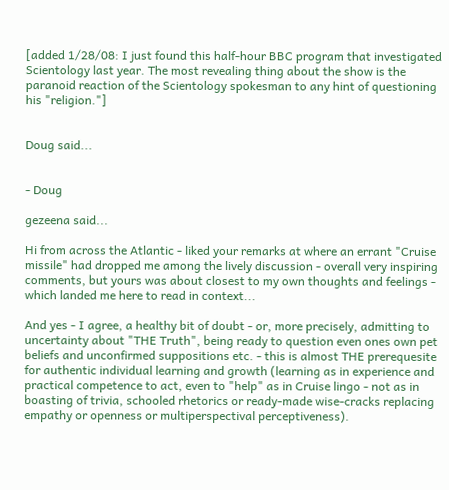[added 1/28/08: I just found this half-hour BBC program that investigated Scientology last year. The most revealing thing about the show is the paranoid reaction of the Scientology spokesman to any hint of questioning his "religion."]


Doug said...


- Doug

gezeena said...

Hi from across the Atlantic - liked your remarks at where an errant "Cruise missile" had dropped me among the lively discussion - overall very inspiring comments, but yours was about closest to my own thoughts and feelings - which landed me here to read in context...

And yes - I agree, a healthy bit of doubt - or, more precisely, admitting to uncertainty about "THE Truth", being ready to question even ones own pet beliefs and unconfirmed suppositions etc. - this is almost THE prerequesite for authentic individual learning and growth (learning as in experience and practical competence to act, even to "help" as in Cruise lingo - not as in boasting of trivia, schooled rhetorics or ready-made wise-cracks replacing empathy or openness or multiperspectival perceptiveness).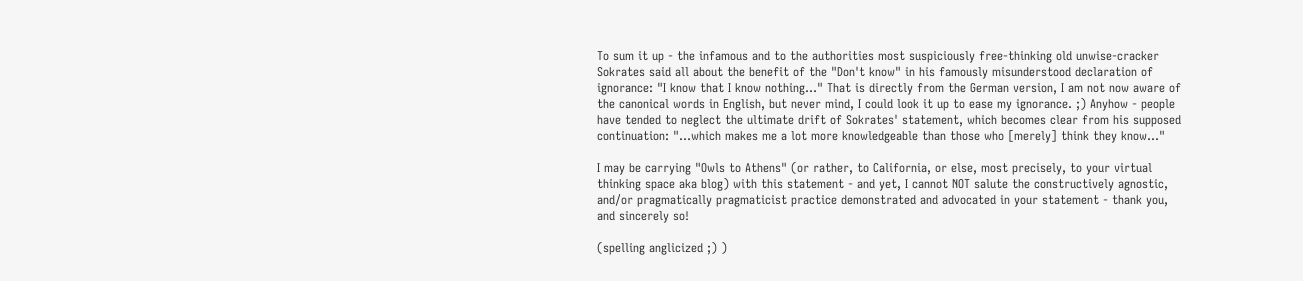To sum it up - the infamous and to the authorities most suspiciously free-thinking old unwise-cracker Sokrates said all about the benefit of the "Don't know" in his famously misunderstood declaration of ignorance: "I know that I know nothing..." That is directly from the German version, I am not now aware of the canonical words in English, but never mind, I could look it up to ease my ignorance. ;) Anyhow - people have tended to neglect the ultimate drift of Sokrates' statement, which becomes clear from his supposed continuation: "...which makes me a lot more knowledgeable than those who [merely] think they know..."

I may be carrying "Owls to Athens" (or rather, to California, or else, most precisely, to your virtual thinking space aka blog) with this statement - and yet, I cannot NOT salute the constructively agnostic, and/or pragmatically pragmaticist practice demonstrated and advocated in your statement - thank you, and sincerely so!

(spelling anglicized ;) )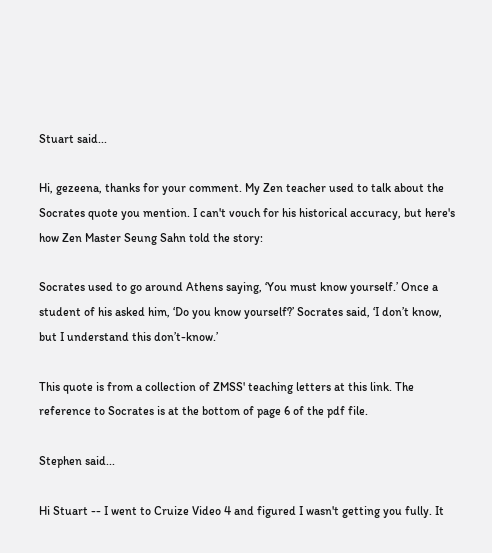Stuart said...

Hi, gezeena, thanks for your comment. My Zen teacher used to talk about the Socrates quote you mention. I can't vouch for his historical accuracy, but here's how Zen Master Seung Sahn told the story:

Socrates used to go around Athens saying, ‘You must know yourself.’ Once a student of his asked him, ‘Do you know yourself?’ Socrates said, ‘I don’t know, but I understand this don’t-know.’

This quote is from a collection of ZMSS' teaching letters at this link. The reference to Socrates is at the bottom of page 6 of the pdf file.

Stephen said...

Hi Stuart -- I went to Cruize Video 4 and figured I wasn't getting you fully. It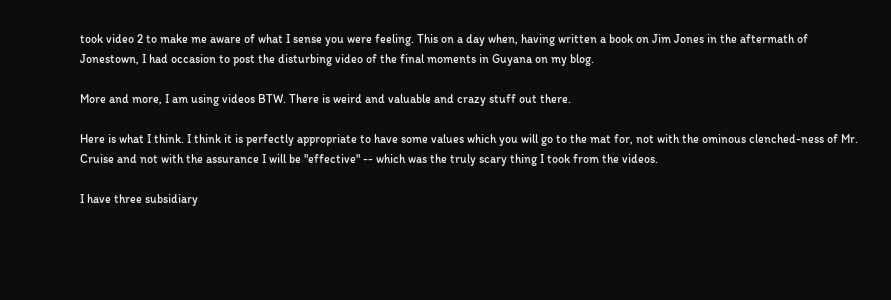took video 2 to make me aware of what I sense you were feeling. This on a day when, having written a book on Jim Jones in the aftermath of Jonestown, I had occasion to post the disturbing video of the final moments in Guyana on my blog.

More and more, I am using videos BTW. There is weird and valuable and crazy stuff out there.

Here is what I think. I think it is perfectly appropriate to have some values which you will go to the mat for, not with the ominous clenched-ness of Mr. Cruise and not with the assurance I will be "effective" -- which was the truly scary thing I took from the videos.

I have three subsidiary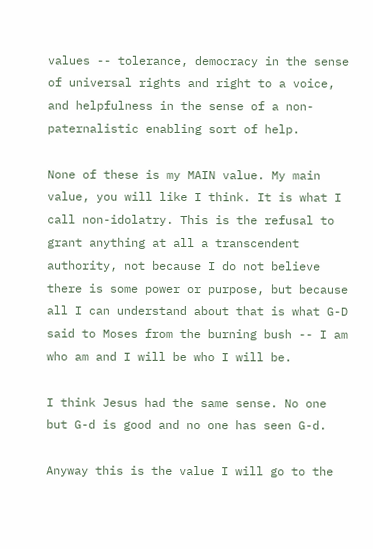values -- tolerance, democracy in the sense of universal rights and right to a voice, and helpfulness in the sense of a non-paternalistic enabling sort of help.

None of these is my MAIN value. My main value, you will like I think. It is what I call non-idolatry. This is the refusal to grant anything at all a transcendent authority, not because I do not believe there is some power or purpose, but because all I can understand about that is what G-D said to Moses from the burning bush -- I am who am and I will be who I will be.

I think Jesus had the same sense. No one but G-d is good and no one has seen G-d.

Anyway this is the value I will go to the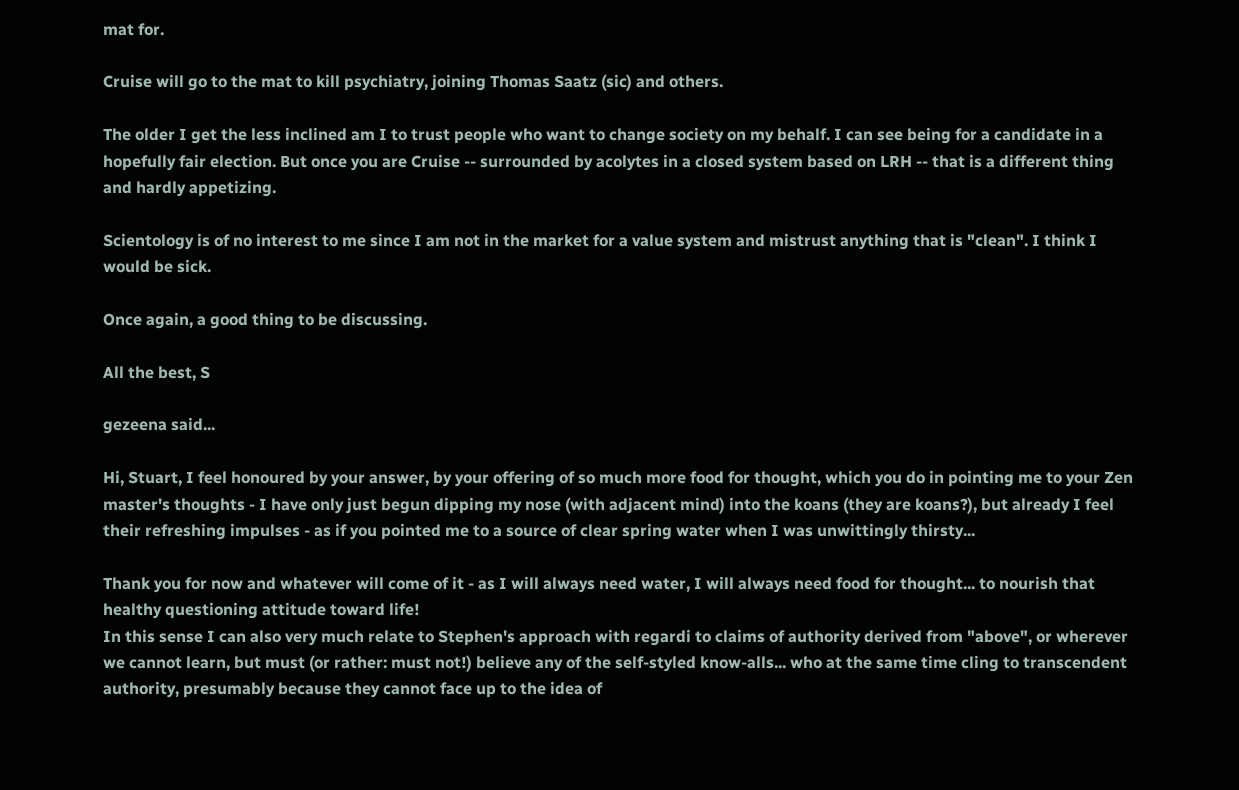mat for.

Cruise will go to the mat to kill psychiatry, joining Thomas Saatz (sic) and others.

The older I get the less inclined am I to trust people who want to change society on my behalf. I can see being for a candidate in a hopefully fair election. But once you are Cruise -- surrounded by acolytes in a closed system based on LRH -- that is a different thing and hardly appetizing.

Scientology is of no interest to me since I am not in the market for a value system and mistrust anything that is "clean". I think I would be sick.

Once again, a good thing to be discussing.

All the best, S

gezeena said...

Hi, Stuart, I feel honoured by your answer, by your offering of so much more food for thought, which you do in pointing me to your Zen master's thoughts - I have only just begun dipping my nose (with adjacent mind) into the koans (they are koans?), but already I feel their refreshing impulses - as if you pointed me to a source of clear spring water when I was unwittingly thirsty...

Thank you for now and whatever will come of it - as I will always need water, I will always need food for thought... to nourish that healthy questioning attitude toward life!
In this sense I can also very much relate to Stephen's approach with regardi to claims of authority derived from "above", or wherever we cannot learn, but must (or rather: must not!) believe any of the self-styled know-alls... who at the same time cling to transcendent authority, presumably because they cannot face up to the idea of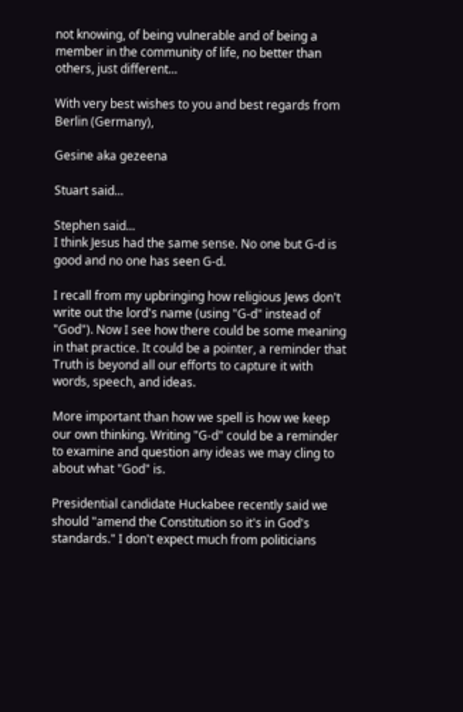not knowing, of being vulnerable and of being a member in the community of life, no better than others, just different...

With very best wishes to you and best regards from Berlin (Germany),

Gesine aka gezeena

Stuart said...

Stephen said...
I think Jesus had the same sense. No one but G-d is good and no one has seen G-d.

I recall from my upbringing how religious Jews don't write out the lord's name (using "G-d" instead of "God"). Now I see how there could be some meaning in that practice. It could be a pointer, a reminder that Truth is beyond all our efforts to capture it with words, speech, and ideas.

More important than how we spell is how we keep our own thinking. Writing "G-d" could be a reminder to examine and question any ideas we may cling to about what "God" is.

Presidential candidate Huckabee recently said we should "amend the Constitution so it's in God's standards." I don't expect much from politicians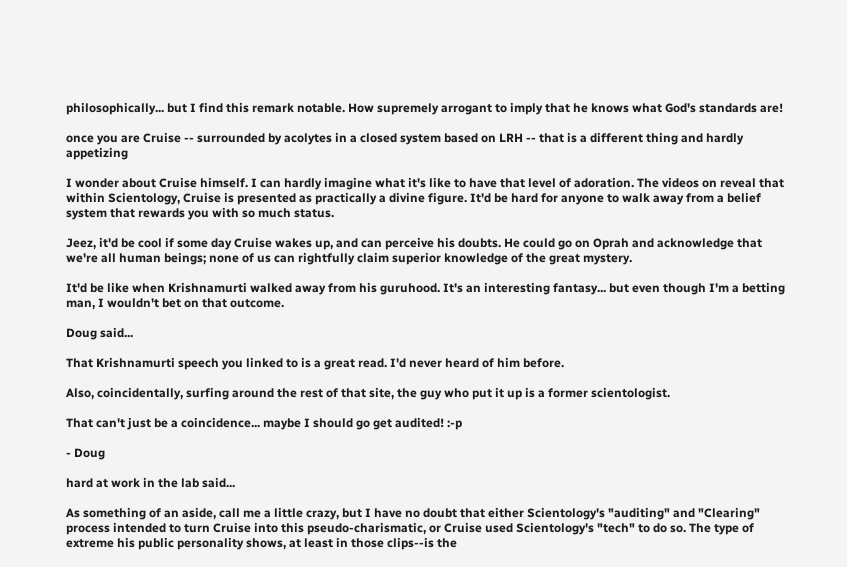philosophically... but I find this remark notable. How supremely arrogant to imply that he knows what God's standards are!

once you are Cruise -- surrounded by acolytes in a closed system based on LRH -- that is a different thing and hardly appetizing

I wonder about Cruise himself. I can hardly imagine what it's like to have that level of adoration. The videos on reveal that within Scientology, Cruise is presented as practically a divine figure. It'd be hard for anyone to walk away from a belief system that rewards you with so much status.

Jeez, it'd be cool if some day Cruise wakes up, and can perceive his doubts. He could go on Oprah and acknowledge that we're all human beings; none of us can rightfully claim superior knowledge of the great mystery.

It'd be like when Krishnamurti walked away from his guruhood. It's an interesting fantasy... but even though I'm a betting man, I wouldn't bet on that outcome.

Doug said...

That Krishnamurti speech you linked to is a great read. I'd never heard of him before.

Also, coincidentally, surfing around the rest of that site, the guy who put it up is a former scientologist.

That can't just be a coincidence... maybe I should go get audited! :-p

- Doug

hard at work in the lab said...

As something of an aside, call me a little crazy, but I have no doubt that either Scientology's "auditing" and "Clearing" process intended to turn Cruise into this pseudo-charismatic, or Cruise used Scientology's "tech" to do so. The type of extreme his public personality shows, at least in those clips--is the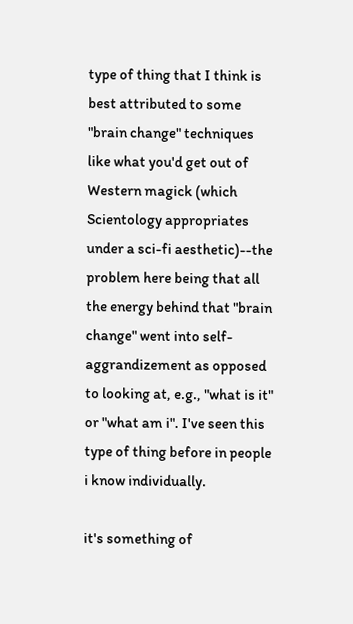type of thing that I think is best attributed to some "brain change" techniques like what you'd get out of Western magick (which Scientology appropriates under a sci-fi aesthetic)--the problem here being that all the energy behind that "brain change" went into self-aggrandizement as opposed to looking at, e.g., "what is it" or "what am i". I've seen this type of thing before in people i know individually.

it's something of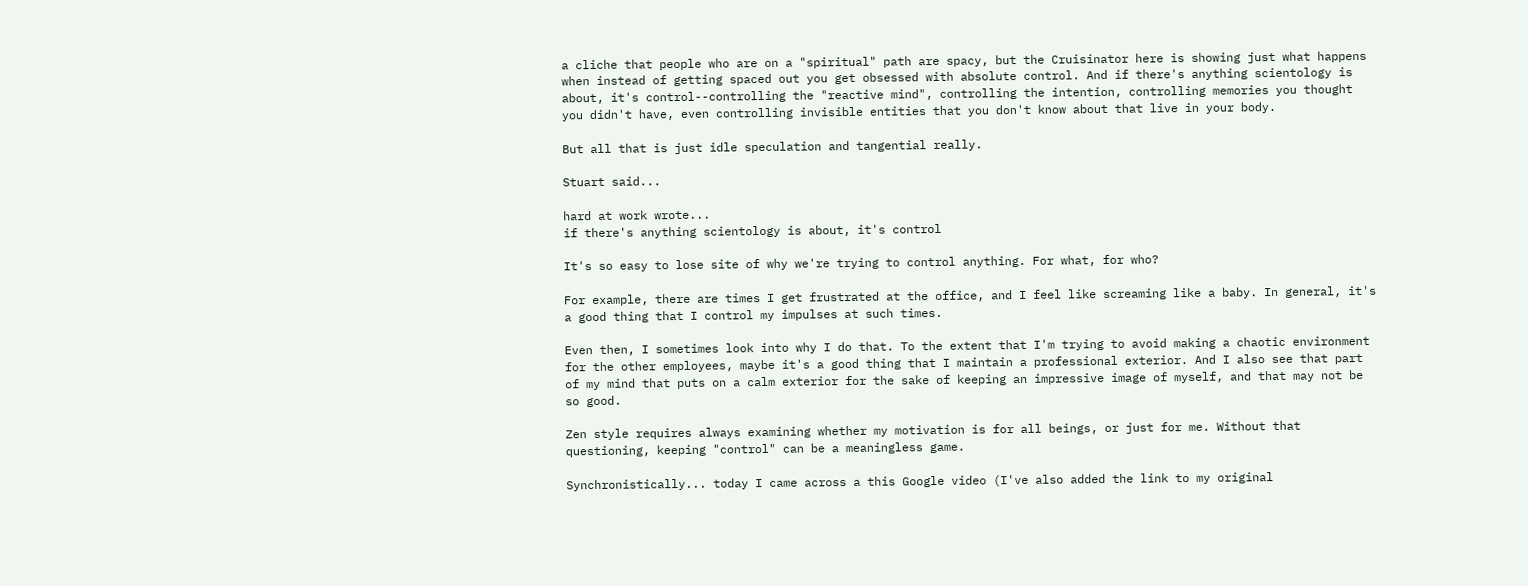a cliche that people who are on a "spiritual" path are spacy, but the Cruisinator here is showing just what happens when instead of getting spaced out you get obsessed with absolute control. And if there's anything scientology is about, it's control--controlling the "reactive mind", controlling the intention, controlling memories you thought you didn't have, even controlling invisible entities that you don't know about that live in your body.

But all that is just idle speculation and tangential really.

Stuart said...

hard at work wrote...
if there's anything scientology is about, it's control

It's so easy to lose site of why we're trying to control anything. For what, for who?

For example, there are times I get frustrated at the office, and I feel like screaming like a baby. In general, it's a good thing that I control my impulses at such times.

Even then, I sometimes look into why I do that. To the extent that I'm trying to avoid making a chaotic environment for the other employees, maybe it's a good thing that I maintain a professional exterior. And I also see that part of my mind that puts on a calm exterior for the sake of keeping an impressive image of myself, and that may not be so good.

Zen style requires always examining whether my motivation is for all beings, or just for me. Without that questioning, keeping "control" can be a meaningless game.

Synchronistically... today I came across a this Google video (I've also added the link to my original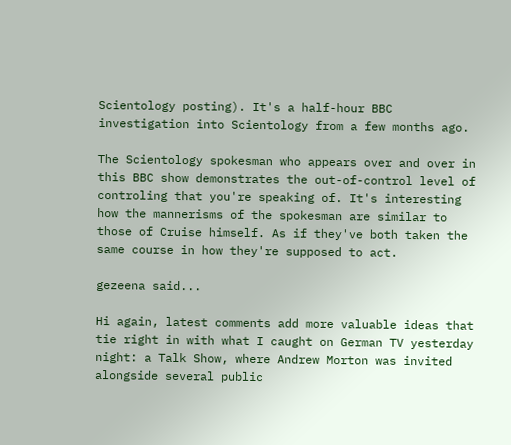Scientology posting). It's a half-hour BBC investigation into Scientology from a few months ago.

The Scientology spokesman who appears over and over in this BBC show demonstrates the out-of-control level of controling that you're speaking of. It's interesting how the mannerisms of the spokesman are similar to those of Cruise himself. As if they've both taken the same course in how they're supposed to act.

gezeena said...

Hi again, latest comments add more valuable ideas that tie right in with what I caught on German TV yesterday night: a Talk Show, where Andrew Morton was invited alongside several public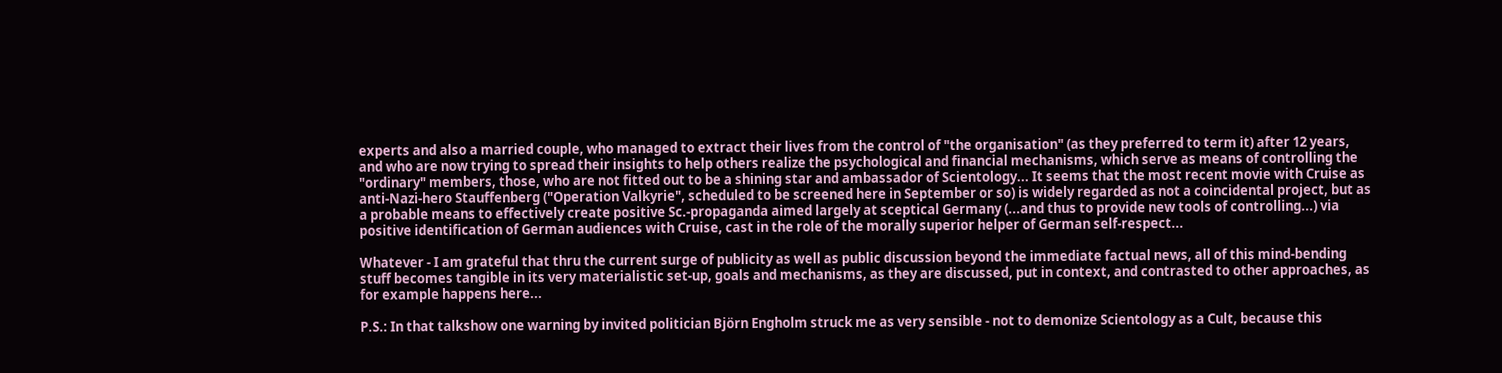experts and also a married couple, who managed to extract their lives from the control of "the organisation" (as they preferred to term it) after 12 years, and who are now trying to spread their insights to help others realize the psychological and financial mechanisms, which serve as means of controlling the "ordinary" members, those, who are not fitted out to be a shining star and ambassador of Scientology... It seems that the most recent movie with Cruise as anti-Nazi-hero Stauffenberg ("Operation Valkyrie", scheduled to be screened here in September or so) is widely regarded as not a coincidental project, but as a probable means to effectively create positive Sc.-propaganda aimed largely at sceptical Germany (...and thus to provide new tools of controlling...) via positive identification of German audiences with Cruise, cast in the role of the morally superior helper of German self-respect...

Whatever - I am grateful that thru the current surge of publicity as well as public discussion beyond the immediate factual news, all of this mind-bending stuff becomes tangible in its very materialistic set-up, goals and mechanisms, as they are discussed, put in context, and contrasted to other approaches, as for example happens here...

P.S.: In that talkshow one warning by invited politician Björn Engholm struck me as very sensible - not to demonize Scientology as a Cult, because this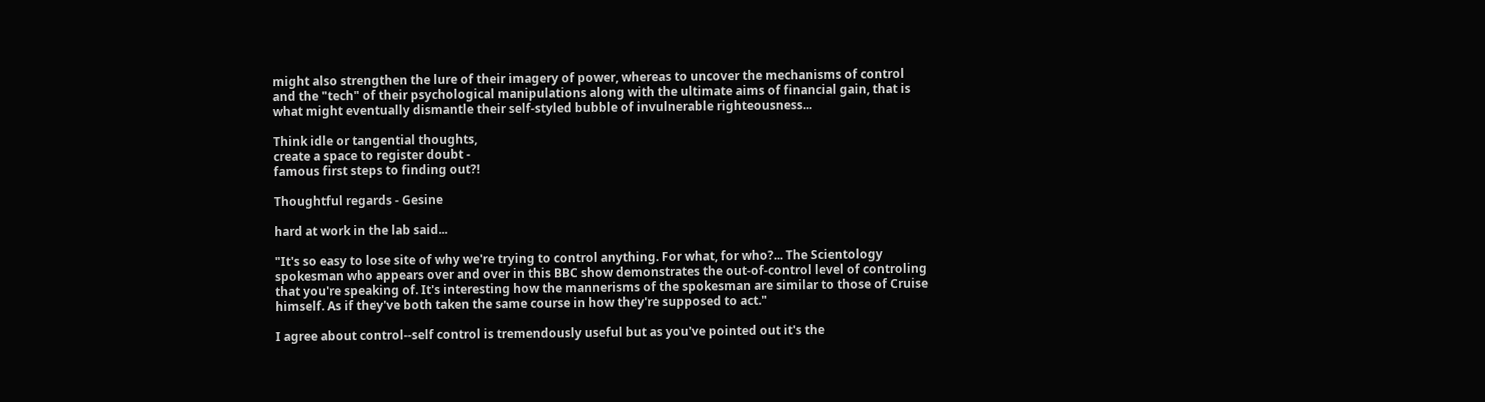might also strengthen the lure of their imagery of power, whereas to uncover the mechanisms of control and the "tech" of their psychological manipulations along with the ultimate aims of financial gain, that is what might eventually dismantle their self-styled bubble of invulnerable righteousness...

Think idle or tangential thoughts,
create a space to register doubt -
famous first steps to finding out?!

Thoughtful regards - Gesine

hard at work in the lab said...

"It's so easy to lose site of why we're trying to control anything. For what, for who?... The Scientology spokesman who appears over and over in this BBC show demonstrates the out-of-control level of controling that you're speaking of. It's interesting how the mannerisms of the spokesman are similar to those of Cruise himself. As if they've both taken the same course in how they're supposed to act."

I agree about control--self control is tremendously useful but as you've pointed out it's the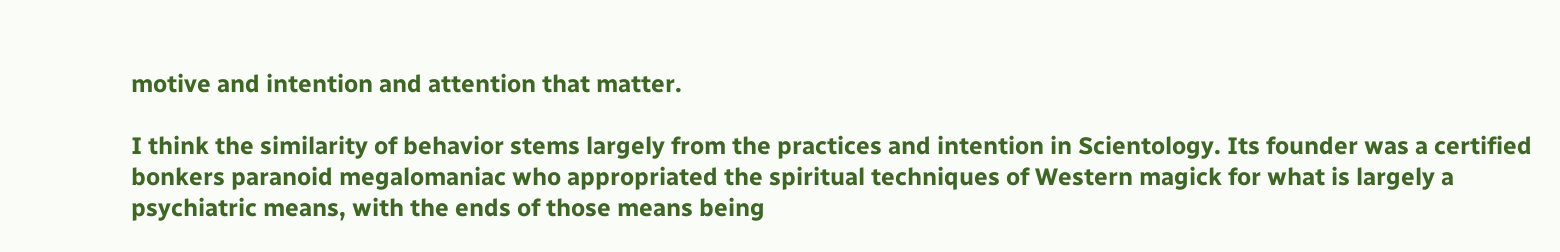motive and intention and attention that matter.

I think the similarity of behavior stems largely from the practices and intention in Scientology. Its founder was a certified bonkers paranoid megalomaniac who appropriated the spiritual techniques of Western magick for what is largely a psychiatric means, with the ends of those means being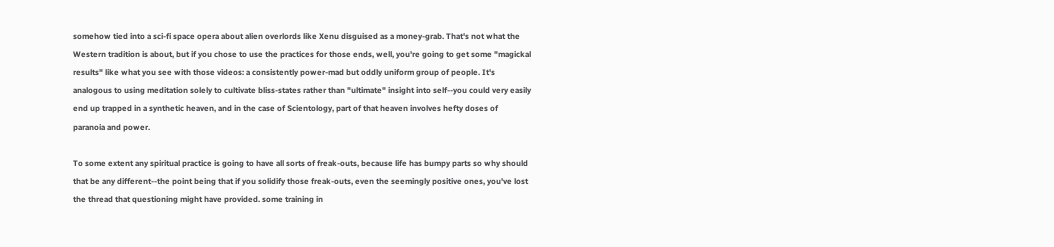somehow tied into a sci-fi space opera about alien overlords like Xenu disguised as a money-grab. That's not what the Western tradition is about, but if you chose to use the practices for those ends, well, you're going to get some "magickal results" like what you see with those videos: a consistently power-mad but oddly uniform group of people. It's analogous to using meditation solely to cultivate bliss-states rather than "ultimate" insight into self--you could very easily end up trapped in a synthetic heaven, and in the case of Scientology, part of that heaven involves hefty doses of paranoia and power.

To some extent any spiritual practice is going to have all sorts of freak-outs, because life has bumpy parts so why should that be any different--the point being that if you solidify those freak-outs, even the seemingly positive ones, you've lost the thread that questioning might have provided. some training in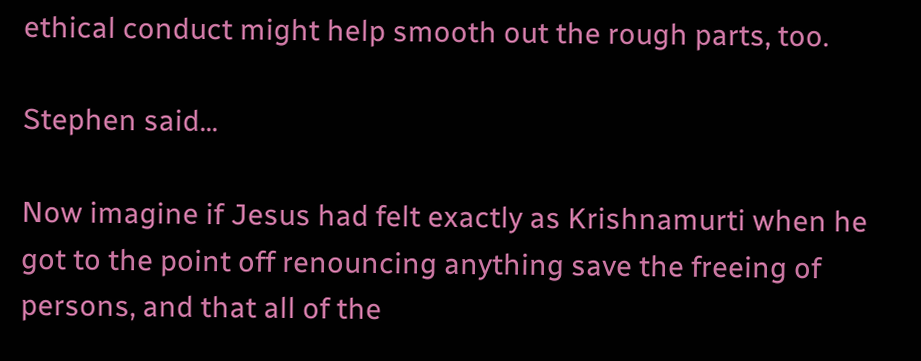ethical conduct might help smooth out the rough parts, too.

Stephen said...

Now imagine if Jesus had felt exactly as Krishnamurti when he got to the point off renouncing anything save the freeing of persons, and that all of the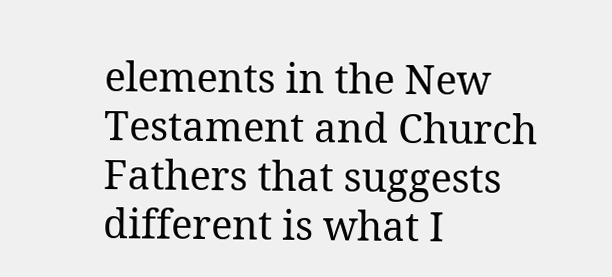elements in the New Testament and Church Fathers that suggests different is what I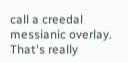call a creedal messianic overlay. That's really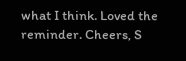what I think. Loved the reminder. Cheers, S